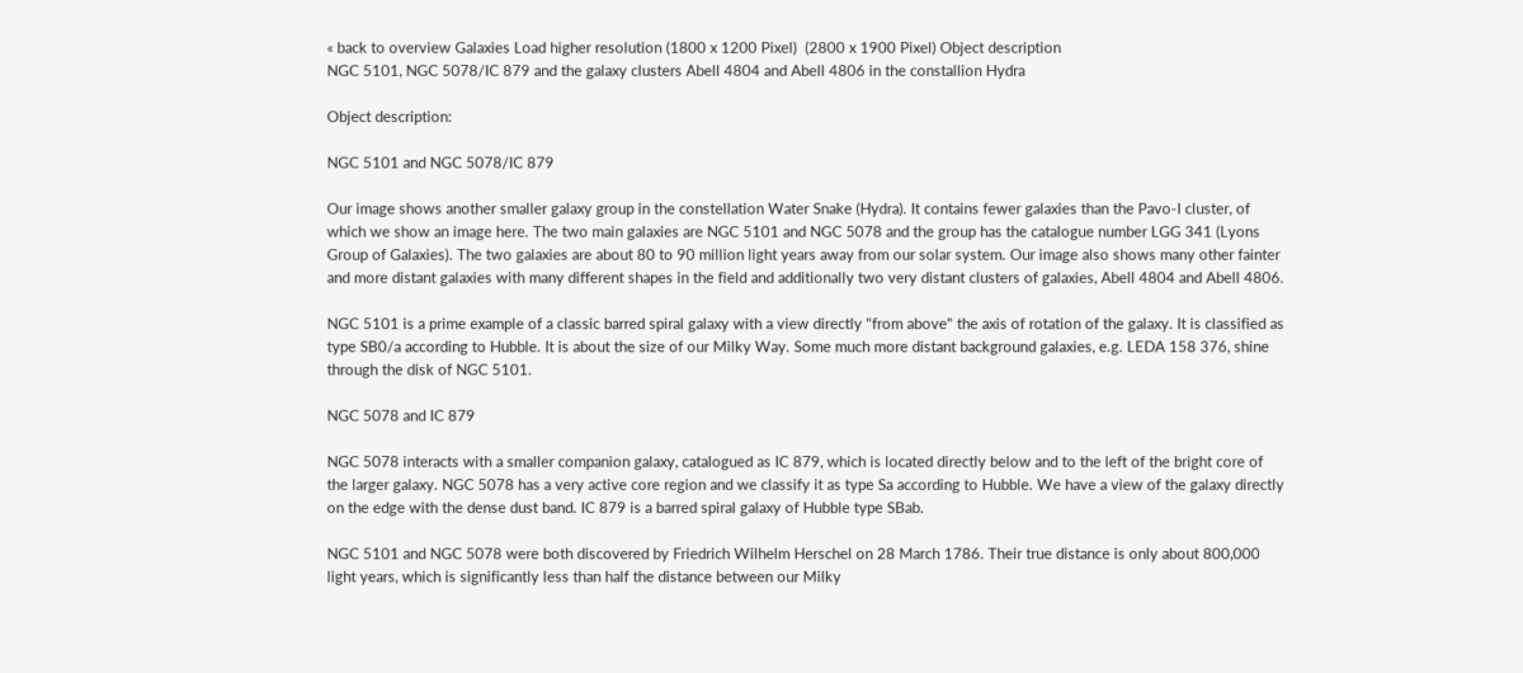« back to overview Galaxies Load higher resolution (1800 x 1200 Pixel)  (2800 x 1900 Pixel) Object description
NGC 5101, NGC 5078/IC 879 and the galaxy clusters Abell 4804 and Abell 4806 in the constallion Hydra

Object description:

NGC 5101 and NGC 5078/IC 879

Our image shows another smaller galaxy group in the constellation Water Snake (Hydra). It contains fewer galaxies than the Pavo-I cluster, of which we show an image here. The two main galaxies are NGC 5101 and NGC 5078 and the group has the catalogue number LGG 341 (Lyons Group of Galaxies). The two galaxies are about 80 to 90 million light years away from our solar system. Our image also shows many other fainter and more distant galaxies with many different shapes in the field and additionally two very distant clusters of galaxies, Abell 4804 and Abell 4806.

NGC 5101 is a prime example of a classic barred spiral galaxy with a view directly "from above" the axis of rotation of the galaxy. It is classified as type SB0/a according to Hubble. It is about the size of our Milky Way. Some much more distant background galaxies, e.g. LEDA 158 376, shine through the disk of NGC 5101.

NGC 5078 and IC 879

NGC 5078 interacts with a smaller companion galaxy, catalogued as IC 879, which is located directly below and to the left of the bright core of the larger galaxy. NGC 5078 has a very active core region and we classify it as type Sa according to Hubble. We have a view of the galaxy directly on the edge with the dense dust band. IC 879 is a barred spiral galaxy of Hubble type SBab.

NGC 5101 and NGC 5078 were both discovered by Friedrich Wilhelm Herschel on 28 March 1786. Their true distance is only about 800,000 light years, which is significantly less than half the distance between our Milky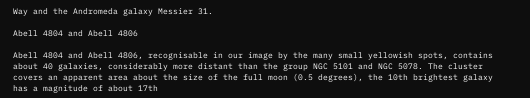Way and the Andromeda galaxy Messier 31.

Abell 4804 and Abell 4806

Abell 4804 and Abell 4806, recognisable in our image by the many small yellowish spots, contains about 40 galaxies, considerably more distant than the group NGC 5101 and NGC 5078. The cluster covers an apparent area about the size of the full moon (0.5 degrees), the 10th brightest galaxy has a magnitude of about 17th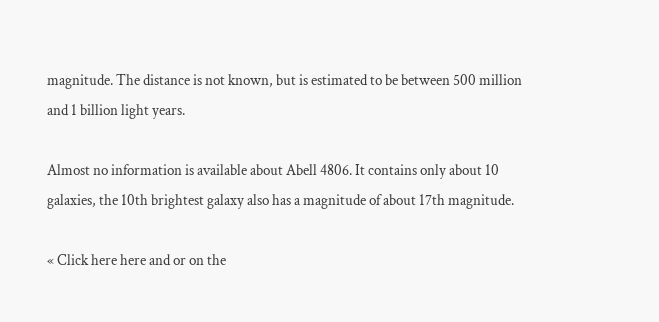magnitude. The distance is not known, but is estimated to be between 500 million and 1 billion light years.

Almost no information is available about Abell 4806. It contains only about 10 galaxies, the 10th brightest galaxy also has a magnitude of about 17th magnitude.

« Click here here and or on the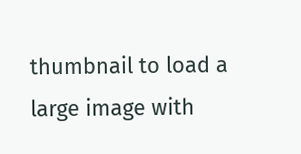thumbnail to load a large image with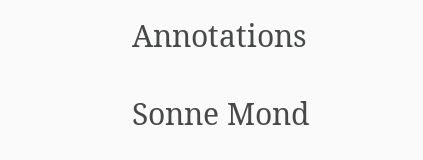Annotations

Sonne Mond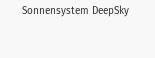Sonnensystem DeepSky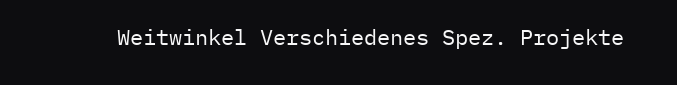Weitwinkel Verschiedenes Spez. Projekte